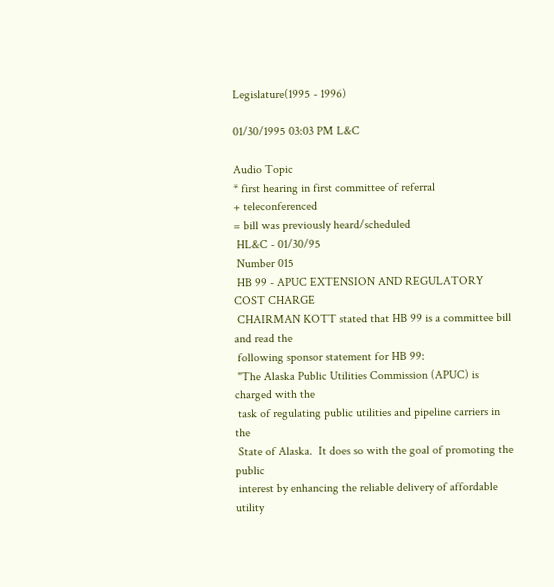Legislature(1995 - 1996)

01/30/1995 03:03 PM L&C

Audio Topic
* first hearing in first committee of referral
+ teleconferenced
= bill was previously heard/scheduled
 HL&C - 01/30/95
 Number 015
 HB 99 - APUC EXTENSION AND REGULATORY COST CHARGE
 CHAIRMAN KOTT stated that HB 99 is a committee bill and read the
 following sponsor statement for HB 99:
 "The Alaska Public Utilities Commission (APUC) is charged with the
 task of regulating public utilities and pipeline carriers in the
 State of Alaska.  It does so with the goal of promoting the public
 interest by enhancing the reliable delivery of affordable utility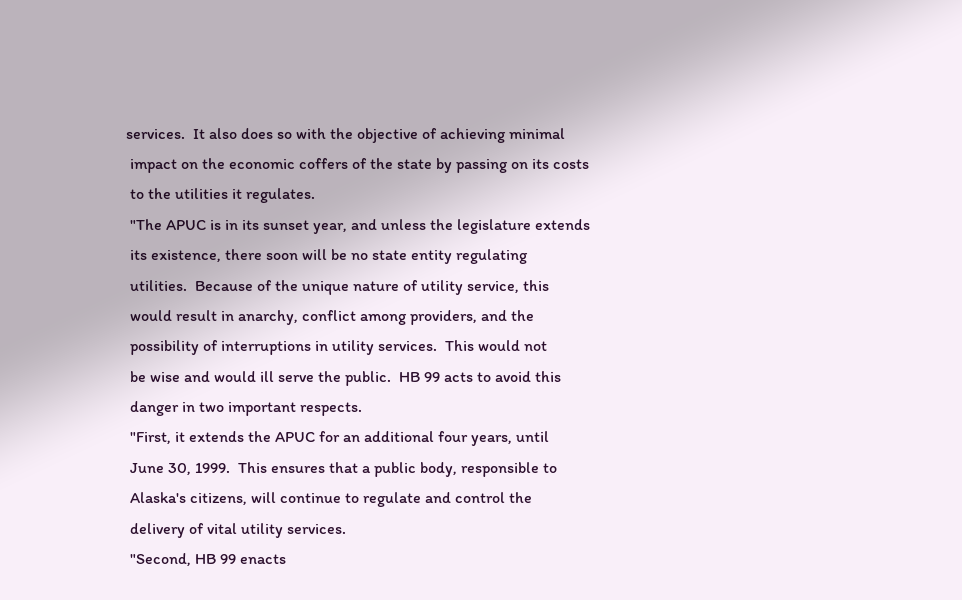services.  It also does so with the objective of achieving minimal
 impact on the economic coffers of the state by passing on its costs
 to the utilities it regulates.
 "The APUC is in its sunset year, and unless the legislature extends
 its existence, there soon will be no state entity regulating
 utilities.  Because of the unique nature of utility service, this
 would result in anarchy, conflict among providers, and the
 possibility of interruptions in utility services.  This would not
 be wise and would ill serve the public.  HB 99 acts to avoid this
 danger in two important respects.
 "First, it extends the APUC for an additional four years, until
 June 30, 1999.  This ensures that a public body, responsible to
 Alaska's citizens, will continue to regulate and control the
 delivery of vital utility services.
 "Second, HB 99 enacts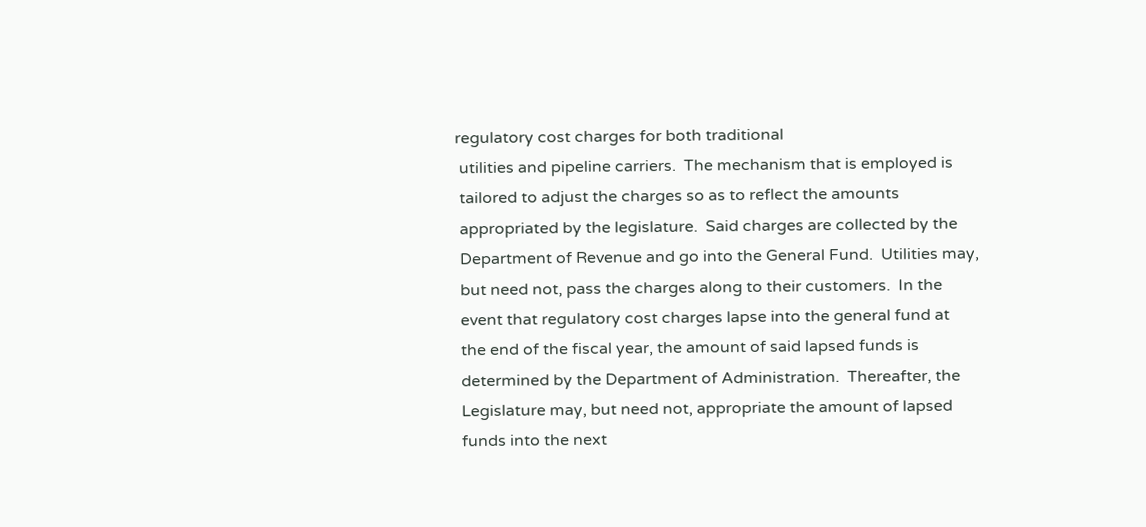regulatory cost charges for both traditional
 utilities and pipeline carriers.  The mechanism that is employed is
 tailored to adjust the charges so as to reflect the amounts
 appropriated by the legislature.  Said charges are collected by the
 Department of Revenue and go into the General Fund.  Utilities may,
 but need not, pass the charges along to their customers.  In the
 event that regulatory cost charges lapse into the general fund at
 the end of the fiscal year, the amount of said lapsed funds is
 determined by the Department of Administration.  Thereafter, the
 Legislature may, but need not, appropriate the amount of lapsed
 funds into the next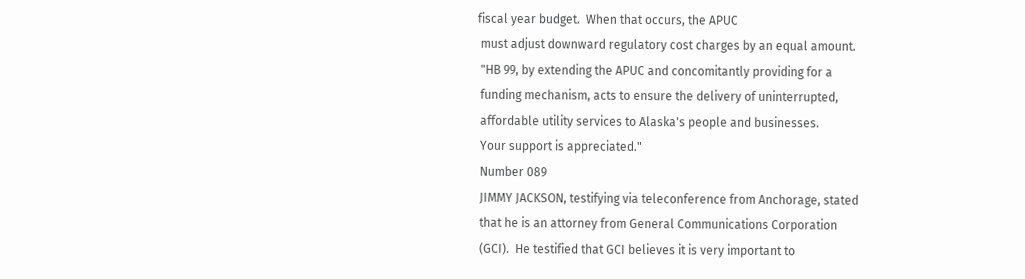fiscal year budget.  When that occurs, the APUC
 must adjust downward regulatory cost charges by an equal amount.
 "HB 99, by extending the APUC and concomitantly providing for a
 funding mechanism, acts to ensure the delivery of uninterrupted,
 affordable utility services to Alaska's people and businesses.
 Your support is appreciated."
 Number 089
 JIMMY JACKSON, testifying via teleconference from Anchorage, stated
 that he is an attorney from General Communications Corporation
 (GCI).  He testified that GCI believes it is very important to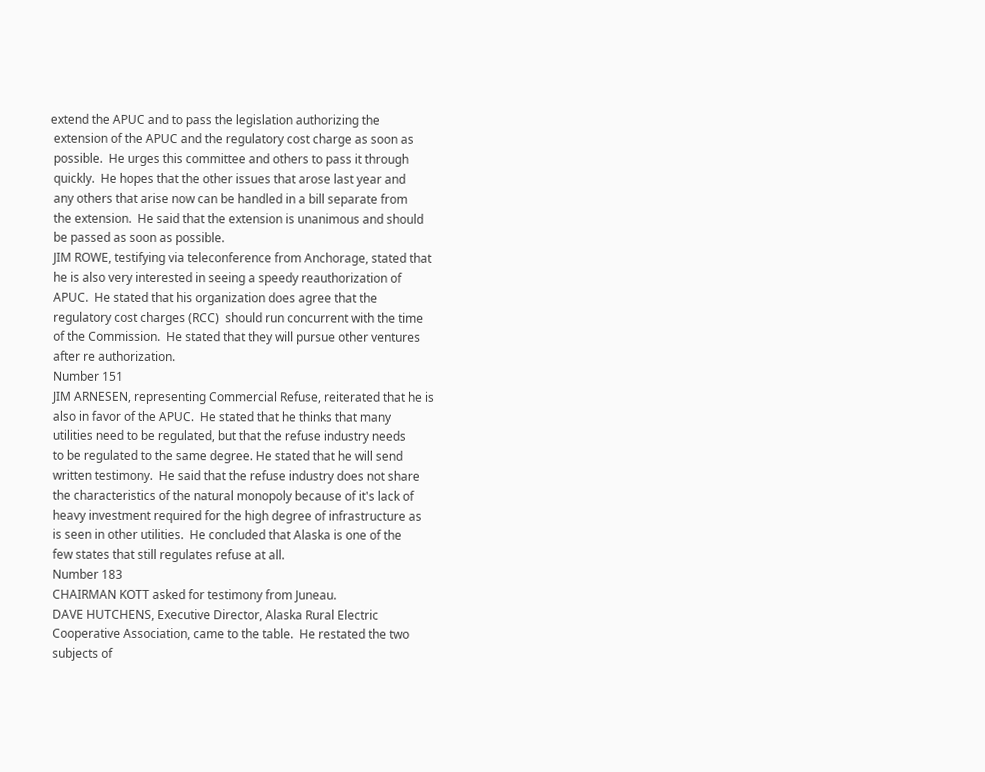extend the APUC and to pass the legislation authorizing the
 extension of the APUC and the regulatory cost charge as soon as
 possible.  He urges this committee and others to pass it through
 quickly.  He hopes that the other issues that arose last year and
 any others that arise now can be handled in a bill separate from
 the extension.  He said that the extension is unanimous and should
 be passed as soon as possible.
 JIM ROWE, testifying via teleconference from Anchorage, stated that
 he is also very interested in seeing a speedy reauthorization of
 APUC.  He stated that his organization does agree that the
 regulatory cost charges (RCC)  should run concurrent with the time
 of the Commission.  He stated that they will pursue other ventures
 after re authorization.
 Number 151
 JIM ARNESEN, representing Commercial Refuse, reiterated that he is
 also in favor of the APUC.  He stated that he thinks that many
 utilities need to be regulated, but that the refuse industry needs
 to be regulated to the same degree. He stated that he will send
 written testimony.  He said that the refuse industry does not share
 the characteristics of the natural monopoly because of it's lack of
 heavy investment required for the high degree of infrastructure as
 is seen in other utilities.  He concluded that Alaska is one of the
 few states that still regulates refuse at all.
 Number 183
 CHAIRMAN KOTT asked for testimony from Juneau.
 DAVE HUTCHENS, Executive Director, Alaska Rural Electric
 Cooperative Association, came to the table.  He restated the two
 subjects of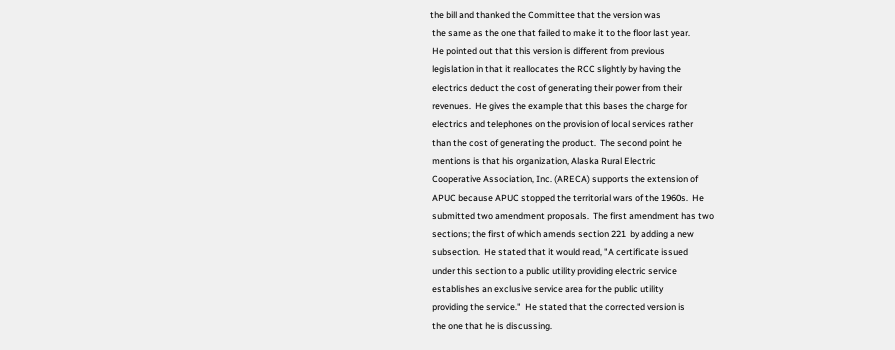the bill and thanked the Committee that the version was
 the same as the one that failed to make it to the floor last year.
 He pointed out that this version is different from previous
 legislation in that it reallocates the RCC slightly by having the
 electrics deduct the cost of generating their power from their
 revenues.  He gives the example that this bases the charge for
 electrics and telephones on the provision of local services rather
 than the cost of generating the product.  The second point he
 mentions is that his organization, Alaska Rural Electric
 Cooperative Association, Inc. (ARECA) supports the extension of
 APUC because APUC stopped the territorial wars of the 1960s.  He
 submitted two amendment proposals.  The first amendment has two
 sections; the first of which amends section 221  by adding a new
 subsection.  He stated that it would read, "A certificate issued
 under this section to a public utility providing electric service
 establishes an exclusive service area for the public utility
 providing the service."  He stated that the corrected version is
 the one that he is discussing.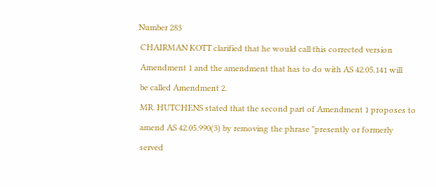Number 283
 CHAIRMAN KOTT clarified that he would call this corrected version
 Amendment 1 and the amendment that has to do with AS 42.05.141 will
 be called Amendment 2.
 MR. HUTCHENS stated that the second part of Amendment 1 proposes to
 amend AS 42.05.990(3) by removing the phrase "presently or formerly
 served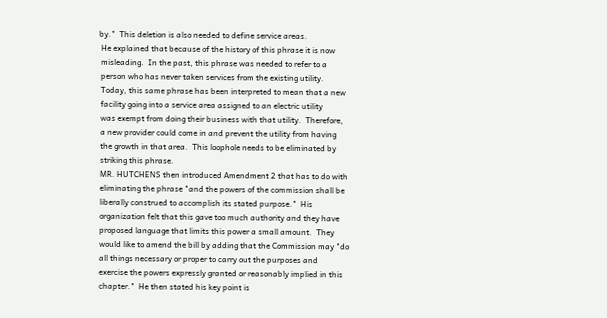by."  This deletion is also needed to define service areas.
 He explained that because of the history of this phrase it is now
 misleading.  In the past, this phrase was needed to refer to a
 person who has never taken services from the existing utility.
 Today, this same phrase has been interpreted to mean that a new
 facility going into a service area assigned to an electric utility
 was exempt from doing their business with that utility.  Therefore,
 a new provider could come in and prevent the utility from having
 the growth in that area.  This loophole needs to be eliminated by
 striking this phrase.
 MR. HUTCHENS then introduced Amendment 2 that has to do with
 eliminating the phrase "and the powers of the commission shall be
 liberally construed to accomplish its stated purpose."  His
 organization felt that this gave too much authority and they have
 proposed language that limits this power a small amount.  They
 would like to amend the bill by adding that the Commission may "do
 all things necessary or proper to carry out the purposes and
 exercise the powers expressly granted or reasonably implied in this
 chapter."  He then stated his key point is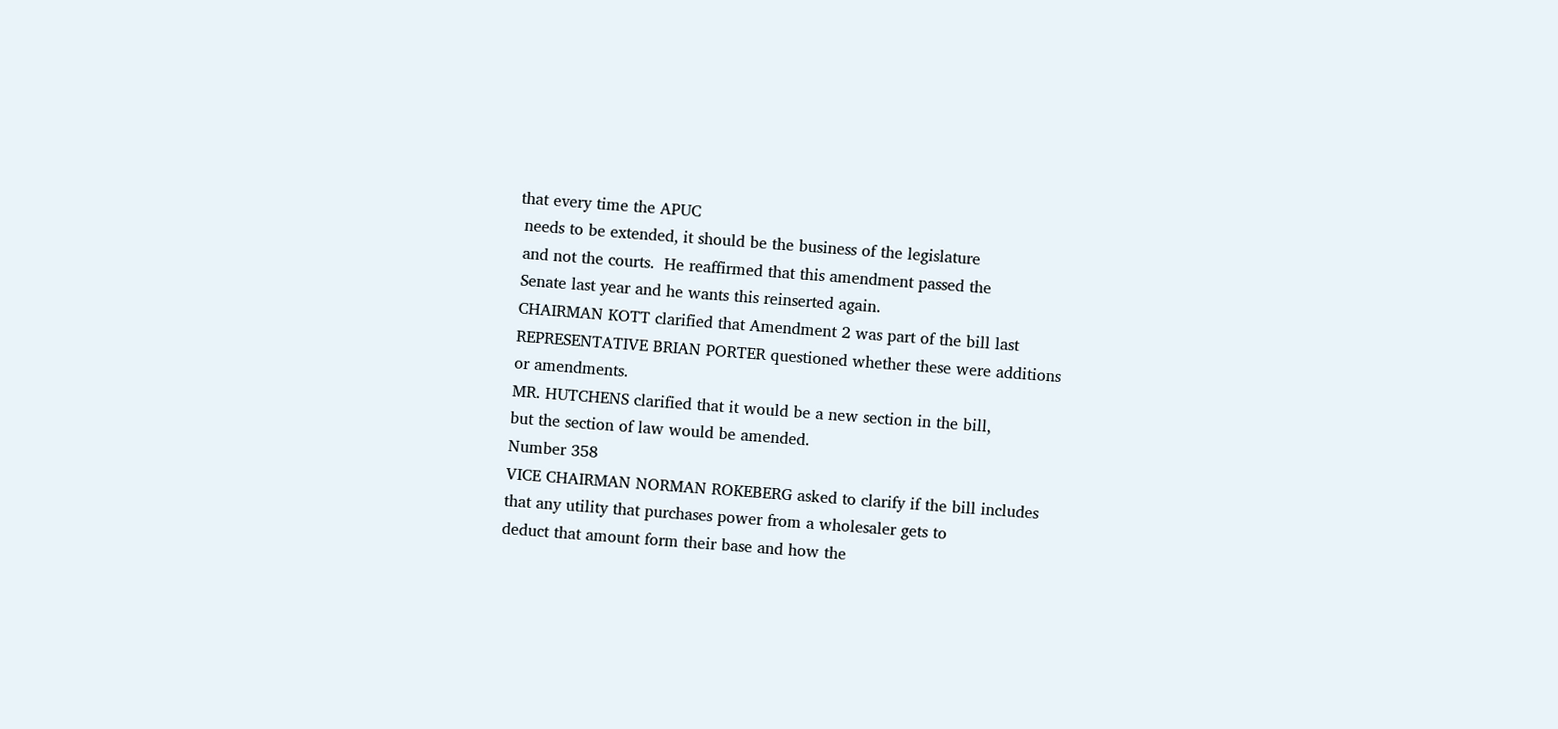that every time the APUC
 needs to be extended, it should be the business of the legislature
 and not the courts.  He reaffirmed that this amendment passed the
 Senate last year and he wants this reinserted again.
 CHAIRMAN KOTT clarified that Amendment 2 was part of the bill last
 REPRESENTATIVE BRIAN PORTER questioned whether these were additions
 or amendments.
 MR. HUTCHENS clarified that it would be a new section in the bill,
 but the section of law would be amended.
 Number 358
 VICE CHAIRMAN NORMAN ROKEBERG asked to clarify if the bill includes
 that any utility that purchases power from a wholesaler gets to
 deduct that amount form their base and how the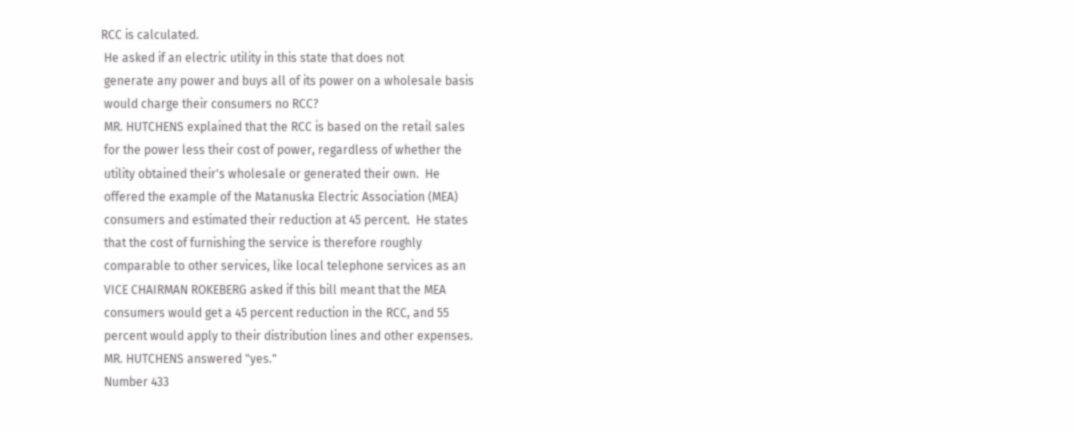RCC is calculated.
 He asked if an electric utility in this state that does not
 generate any power and buys all of its power on a wholesale basis
 would charge their consumers no RCC?
 MR. HUTCHENS explained that the RCC is based on the retail sales
 for the power less their cost of power, regardless of whether the
 utility obtained their's wholesale or generated their own.  He
 offered the example of the Matanuska Electric Association (MEA)
 consumers and estimated their reduction at 45 percent.  He states
 that the cost of furnishing the service is therefore roughly
 comparable to other services, like local telephone services as an
 VICE CHAIRMAN ROKEBERG asked if this bill meant that the MEA
 consumers would get a 45 percent reduction in the RCC, and 55
 percent would apply to their distribution lines and other expenses.
 MR. HUTCHENS answered "yes."
 Number 433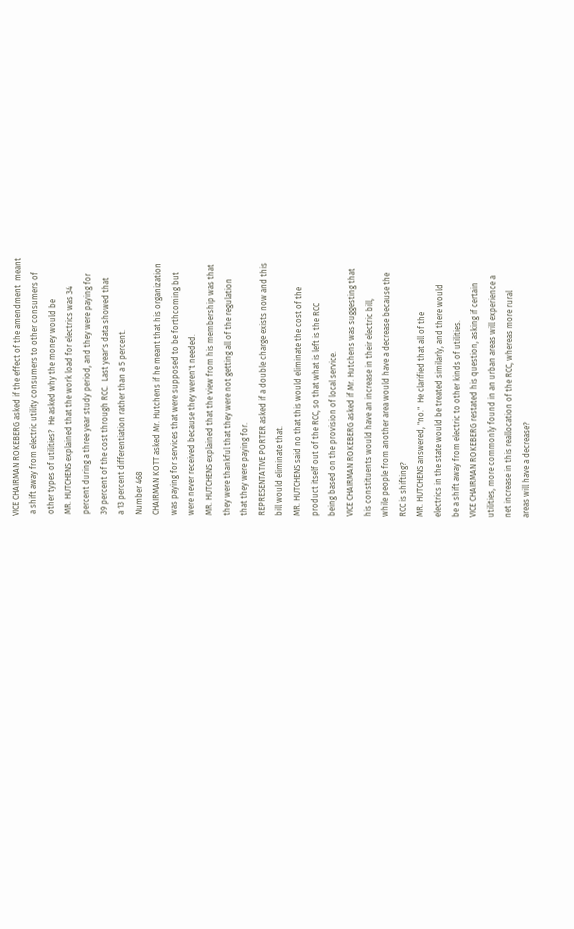VICE CHAIRMAN ROKEBERG asked if the effect of the amendment  meant
 a shift away from electric utility consumers to other consumers of
 other types of utilities?  He asked why the money would be
 MR. HUTCHENS explained that the work load for electrics was 34
 percent during a three year study period, and they were paying for
 39 percent of the cost through RCC.  Last year's data showed that
 a 13 percent differentiation rather than a 5 percent.
 Number 468
 CHAIRMAN KOTT asked Mr. Hutchens if he meant that his organization
 was paying for services that were supposed to be forthcoming but
 were never received because they weren't needed.
 MR. HUTCHENS explained that the view from his membership was that
 they were thankful that they were not getting all of the regulation
 that they were paying for.
 REPRESENTATIVE PORTER asked if a double charge exists now and this
 bill would eliminate that.
 MR. HUTCHENS said no that this would eliminate the cost of the
 product itself out of the RCC, so that what is left is the RCC
 being based on the provision of local service.
 VICE CHAIRMAN ROKEBERG asked if Mr. Hutchens was suggesting that
 his constituents would have an increase in their electric bill,
 while people from another area would have a decrease because the
 RCC is shifting?
 MR. HUTCHENS answered, "no."  He clarified that all of the
 electrics in the state would be treated similarly, and there would
 be a shift away from electric to other kinds of utilities.
 VICE CHAIRMAN ROKEBERG restated his question, asking if certain
 utilities, more commonly found in an urban areas will experience a
 net increase in this reallocation of the RCC, whereas more rural
 areas will have a decrease?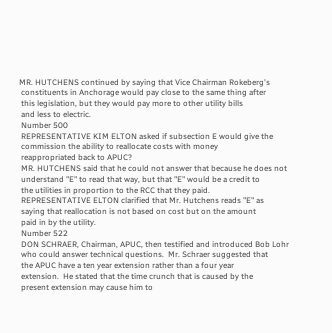MR. HUTCHENS continued by saying that Vice Chairman Rokeberg's
 constituents in Anchorage would pay close to the same thing after
 this legislation, but they would pay more to other utility bills
 and less to electric.
 Number 500
 REPRESENTATIVE KIM ELTON asked if subsection E would give the
 commission the ability to reallocate costs with money
 reappropriated back to APUC?
 MR. HUTCHENS said that he could not answer that because he does not
 understand "E" to read that way, but that "E" would be a credit to
 the utilities in proportion to the RCC that they paid.
 REPRESENTATIVE ELTON clarified that Mr. Hutchens reads "E" as
 saying that reallocation is not based on cost but on the amount
 paid in by the utility.
 Number 522
 DON SCHRAER, Chairman, APUC, then testified and introduced Bob Lohr
 who could answer technical questions.  Mr. Schraer suggested that
 the APUC have a ten year extension rather than a four year
 extension.  He stated that the time crunch that is caused by the
 present extension may cause him to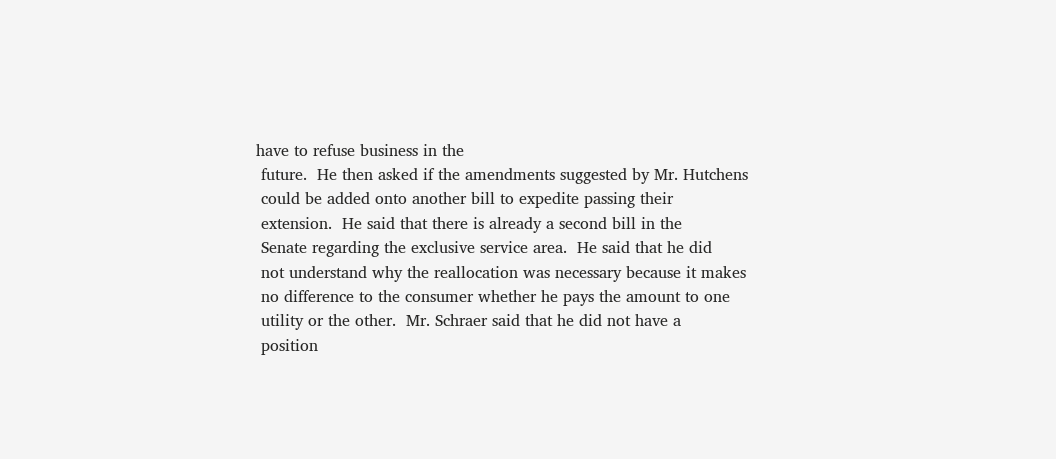have to refuse business in the
 future.  He then asked if the amendments suggested by Mr. Hutchens
 could be added onto another bill to expedite passing their
 extension.  He said that there is already a second bill in the
 Senate regarding the exclusive service area.  He said that he did
 not understand why the reallocation was necessary because it makes
 no difference to the consumer whether he pays the amount to one
 utility or the other.  Mr. Schraer said that he did not have a
 position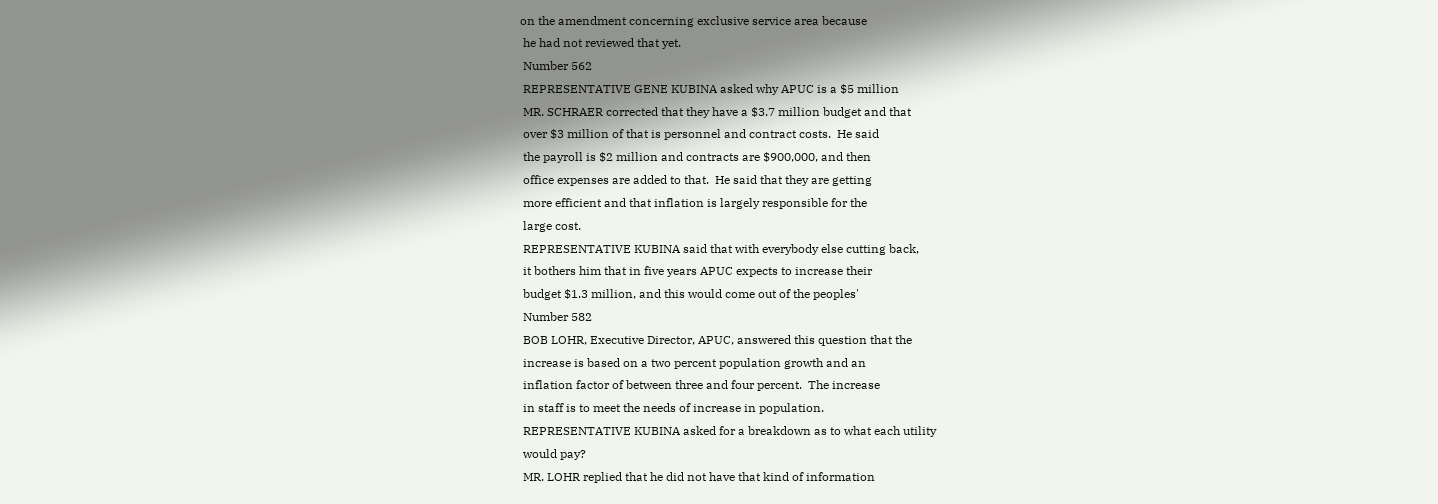on the amendment concerning exclusive service area because
 he had not reviewed that yet.
 Number 562
 REPRESENTATIVE GENE KUBINA asked why APUC is a $5 million
 MR. SCHRAER corrected that they have a $3.7 million budget and that
 over $3 million of that is personnel and contract costs.  He said
 the payroll is $2 million and contracts are $900,000, and then
 office expenses are added to that.  He said that they are getting
 more efficient and that inflation is largely responsible for the
 large cost.
 REPRESENTATIVE KUBINA said that with everybody else cutting back,
 it bothers him that in five years APUC expects to increase their
 budget $1.3 million, and this would come out of the peoples'
 Number 582
 BOB LOHR, Executive Director, APUC, answered this question that the
 increase is based on a two percent population growth and an
 inflation factor of between three and four percent.  The increase
 in staff is to meet the needs of increase in population.
 REPRESENTATIVE KUBINA asked for a breakdown as to what each utility
 would pay?
 MR. LOHR replied that he did not have that kind of information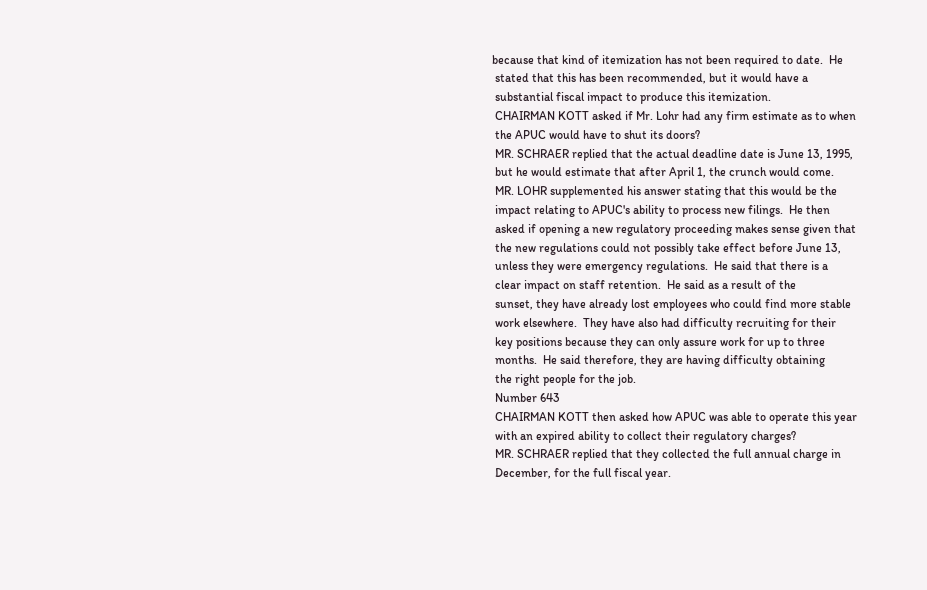because that kind of itemization has not been required to date.  He
 stated that this has been recommended, but it would have a
 substantial fiscal impact to produce this itemization.
 CHAIRMAN KOTT asked if Mr. Lohr had any firm estimate as to when
 the APUC would have to shut its doors?
 MR. SCHRAER replied that the actual deadline date is June 13, 1995,
 but he would estimate that after April 1, the crunch would come.
 MR. LOHR supplemented his answer stating that this would be the
 impact relating to APUC's ability to process new filings.  He then
 asked if opening a new regulatory proceeding makes sense given that
 the new regulations could not possibly take effect before June 13,
 unless they were emergency regulations.  He said that there is a
 clear impact on staff retention.  He said as a result of the
 sunset, they have already lost employees who could find more stable
 work elsewhere.  They have also had difficulty recruiting for their
 key positions because they can only assure work for up to three
 months.  He said therefore, they are having difficulty obtaining
 the right people for the job.
 Number 643
 CHAIRMAN KOTT then asked how APUC was able to operate this year
 with an expired ability to collect their regulatory charges?
 MR. SCHRAER replied that they collected the full annual charge in
 December, for the full fiscal year.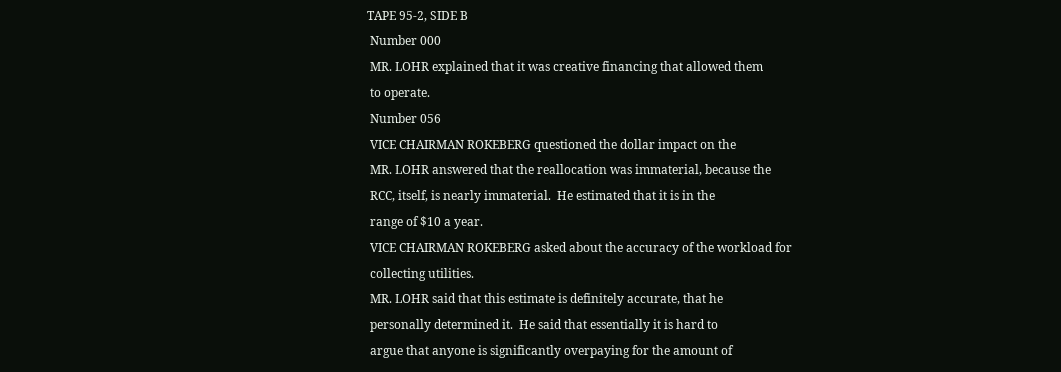TAPE 95-2, SIDE B
 Number 000
 MR. LOHR explained that it was creative financing that allowed them
 to operate.
 Number 056
 VICE CHAIRMAN ROKEBERG questioned the dollar impact on the
 MR. LOHR answered that the reallocation was immaterial, because the
 RCC, itself, is nearly immaterial.  He estimated that it is in the
 range of $10 a year.
 VICE CHAIRMAN ROKEBERG asked about the accuracy of the workload for
 collecting utilities.
 MR. LOHR said that this estimate is definitely accurate, that he
 personally determined it.  He said that essentially it is hard to
 argue that anyone is significantly overpaying for the amount of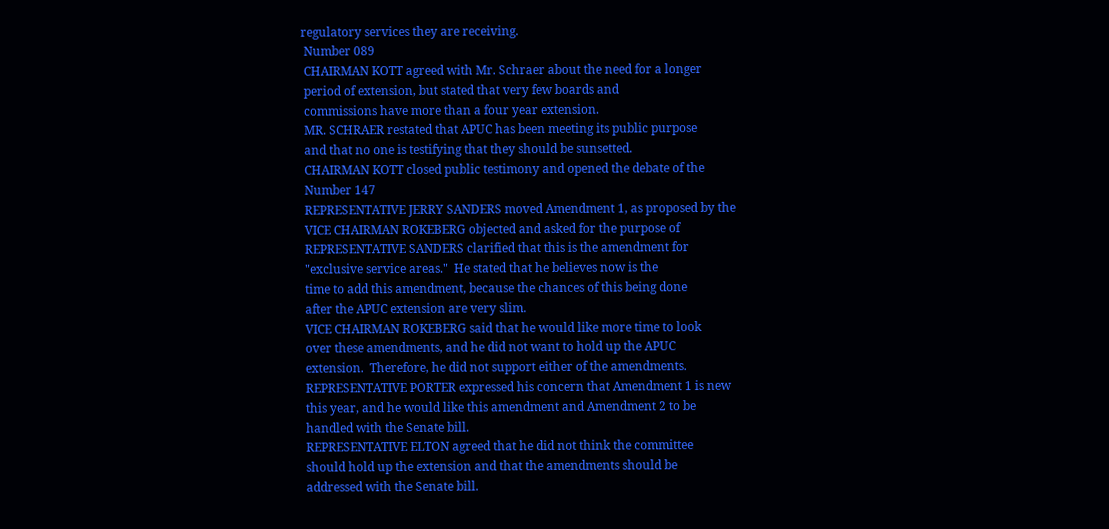regulatory services they are receiving.
 Number 089
 CHAIRMAN KOTT agreed with Mr. Schraer about the need for a longer
 period of extension, but stated that very few boards and
 commissions have more than a four year extension.
 MR. SCHRAER restated that APUC has been meeting its public purpose
 and that no one is testifying that they should be sunsetted.
 CHAIRMAN KOTT closed public testimony and opened the debate of the
 Number 147
 REPRESENTATIVE JERRY SANDERS moved Amendment 1, as proposed by the
 VICE CHAIRMAN ROKEBERG objected and asked for the purpose of
 REPRESENTATIVE SANDERS clarified that this is the amendment for
 "exclusive service areas."  He stated that he believes now is the
 time to add this amendment, because the chances of this being done
 after the APUC extension are very slim.
 VICE CHAIRMAN ROKEBERG said that he would like more time to look
 over these amendments, and he did not want to hold up the APUC
 extension.  Therefore, he did not support either of the amendments.
 REPRESENTATIVE PORTER expressed his concern that Amendment 1 is new
 this year, and he would like this amendment and Amendment 2 to be
 handled with the Senate bill.
 REPRESENTATIVE ELTON agreed that he did not think the committee
 should hold up the extension and that the amendments should be
 addressed with the Senate bill.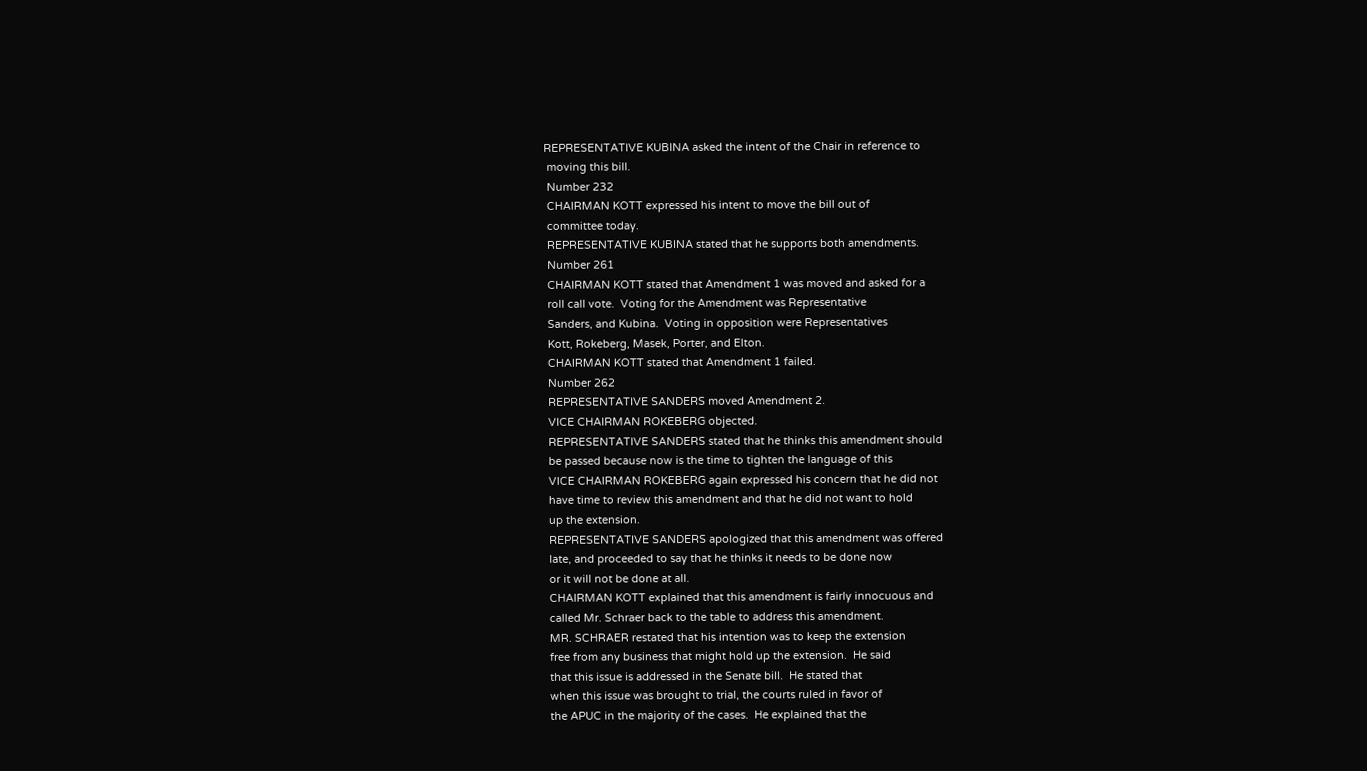REPRESENTATIVE KUBINA asked the intent of the Chair in reference to
 moving this bill.
 Number 232
 CHAIRMAN KOTT expressed his intent to move the bill out of
 committee today.
 REPRESENTATIVE KUBINA stated that he supports both amendments.
 Number 261
 CHAIRMAN KOTT stated that Amendment 1 was moved and asked for a
 roll call vote.  Voting for the Amendment was Representative
 Sanders, and Kubina.  Voting in opposition were Representatives
 Kott, Rokeberg, Masek, Porter, and Elton.
 CHAIRMAN KOTT stated that Amendment 1 failed.
 Number 262
 REPRESENTATIVE SANDERS moved Amendment 2.
 VICE CHAIRMAN ROKEBERG objected.
 REPRESENTATIVE SANDERS stated that he thinks this amendment should
 be passed because now is the time to tighten the language of this
 VICE CHAIRMAN ROKEBERG again expressed his concern that he did not
 have time to review this amendment and that he did not want to hold
 up the extension.
 REPRESENTATIVE SANDERS apologized that this amendment was offered
 late, and proceeded to say that he thinks it needs to be done now
 or it will not be done at all.
 CHAIRMAN KOTT explained that this amendment is fairly innocuous and
 called Mr. Schraer back to the table to address this amendment.
 MR. SCHRAER restated that his intention was to keep the extension
 free from any business that might hold up the extension.  He said
 that this issue is addressed in the Senate bill.  He stated that
 when this issue was brought to trial, the courts ruled in favor of
 the APUC in the majority of the cases.  He explained that the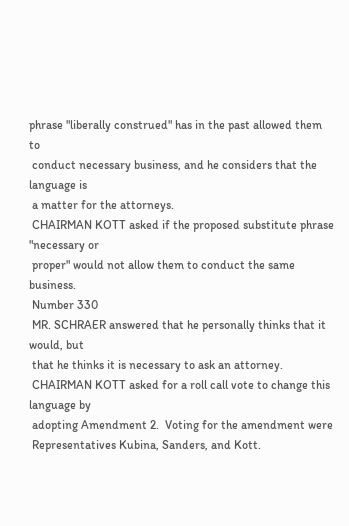phrase "liberally construed" has in the past allowed them to
 conduct necessary business, and he considers that the language is
 a matter for the attorneys.
 CHAIRMAN KOTT asked if the proposed substitute phrase "necessary or
 proper" would not allow them to conduct the same business.
 Number 330
 MR. SCHRAER answered that he personally thinks that it would, but
 that he thinks it is necessary to ask an attorney.
 CHAIRMAN KOTT asked for a roll call vote to change this language by
 adopting Amendment 2.  Voting for the amendment were
 Representatives Kubina, Sanders, and Kott.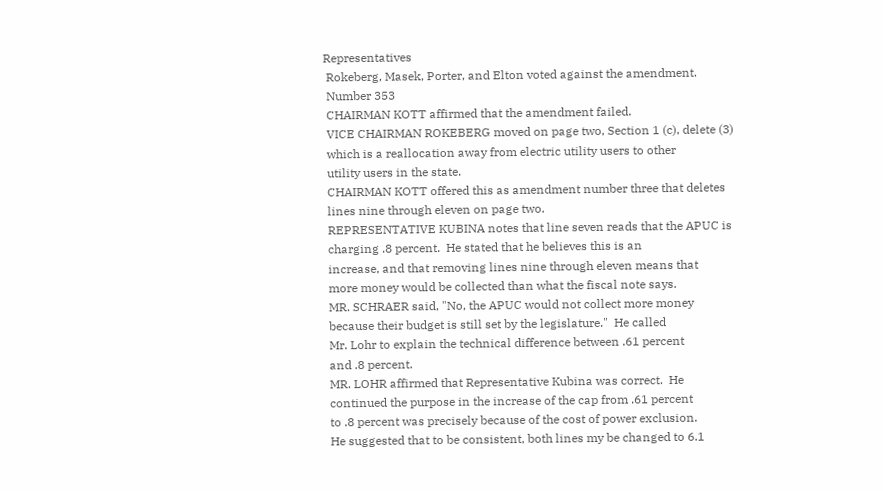Representatives
 Rokeberg, Masek, Porter, and Elton voted against the amendment.
 Number 353
 CHAIRMAN KOTT affirmed that the amendment failed.
 VICE CHAIRMAN ROKEBERG moved on page two, Section 1 (c), delete (3)
 which is a reallocation away from electric utility users to other
 utility users in the state.
 CHAIRMAN KOTT offered this as amendment number three that deletes
 lines nine through eleven on page two.
 REPRESENTATIVE KUBINA notes that line seven reads that the APUC is
 charging .8 percent.  He stated that he believes this is an
 increase, and that removing lines nine through eleven means that
 more money would be collected than what the fiscal note says.
 MR. SCHRAER said, "No, the APUC would not collect more money
 because their budget is still set by the legislature."  He called
 Mr. Lohr to explain the technical difference between .61 percent
 and .8 percent.
 MR. LOHR affirmed that Representative Kubina was correct.  He
 continued the purpose in the increase of the cap from .61 percent
 to .8 percent was precisely because of the cost of power exclusion.
 He suggested that to be consistent, both lines my be changed to 6.1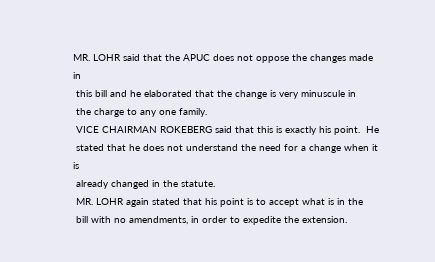MR. LOHR said that the APUC does not oppose the changes made in
 this bill and he elaborated that the change is very minuscule in
 the charge to any one family.
 VICE CHAIRMAN ROKEBERG said that this is exactly his point.  He
 stated that he does not understand the need for a change when it is
 already changed in the statute.
 MR. LOHR again stated that his point is to accept what is in the
 bill with no amendments, in order to expedite the extension.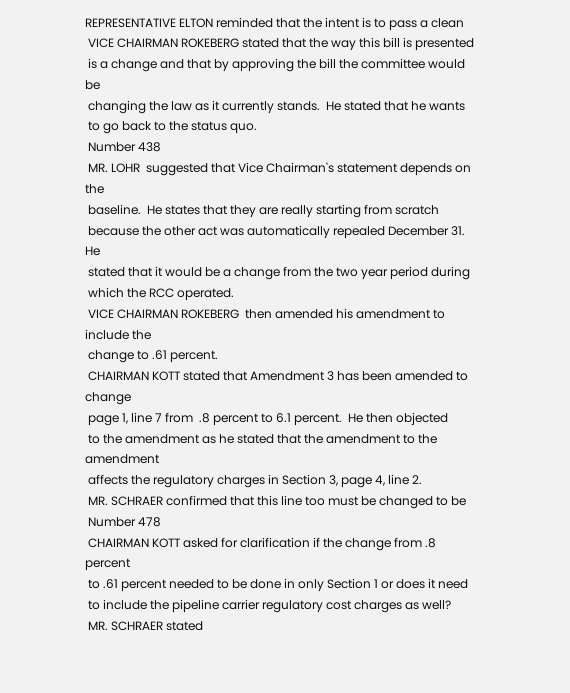REPRESENTATIVE ELTON reminded that the intent is to pass a clean
 VICE CHAIRMAN ROKEBERG stated that the way this bill is presented
 is a change and that by approving the bill the committee would be
 changing the law as it currently stands.  He stated that he wants
 to go back to the status quo.
 Number 438
 MR. LOHR  suggested that Vice Chairman's statement depends on the
 baseline.  He states that they are really starting from scratch
 because the other act was automatically repealed December 31.  He
 stated that it would be a change from the two year period during
 which the RCC operated.
 VICE CHAIRMAN ROKEBERG  then amended his amendment to include the
 change to .61 percent.
 CHAIRMAN KOTT stated that Amendment 3 has been amended to change
 page 1, line 7 from  .8 percent to 6.1 percent.  He then objected
 to the amendment as he stated that the amendment to the amendment
 affects the regulatory charges in Section 3, page 4, line 2.
 MR. SCHRAER confirmed that this line too must be changed to be
 Number 478
 CHAIRMAN KOTT asked for clarification if the change from .8 percent
 to .61 percent needed to be done in only Section 1 or does it need
 to include the pipeline carrier regulatory cost charges as well?
 MR. SCHRAER stated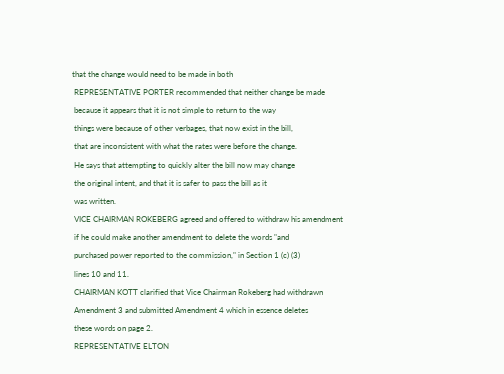that the change would need to be made in both
 REPRESENTATIVE PORTER recommended that neither change be made
 because it appears that it is not simple to return to the way
 things were because of other verbages, that now exist in the bill,
 that are inconsistent with what the rates were before the change.
 He says that attempting to quickly alter the bill now may change
 the original intent, and that it is safer to pass the bill as it
 was written.
 VICE CHAIRMAN ROKEBERG agreed and offered to withdraw his amendment
 if he could make another amendment to delete the words "and
 purchased power reported to the commission," in Section 1 (c) (3)
 lines 10 and 11.
 CHAIRMAN KOTT clarified that Vice Chairman Rokeberg had withdrawn
 Amendment 3 and submitted Amendment 4 which in essence deletes
 these words on page 2.
 REPRESENTATIVE ELTON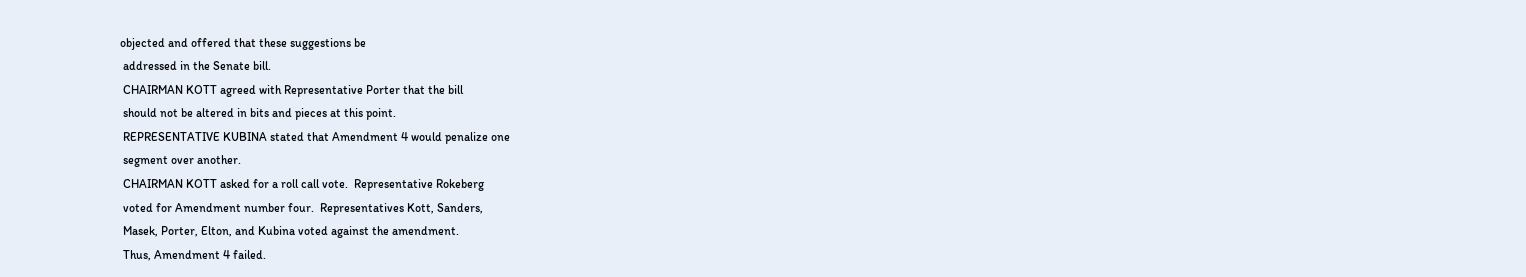objected and offered that these suggestions be
 addressed in the Senate bill.
 CHAIRMAN KOTT agreed with Representative Porter that the bill
 should not be altered in bits and pieces at this point.
 REPRESENTATIVE KUBINA stated that Amendment 4 would penalize one
 segment over another.
 CHAIRMAN KOTT asked for a roll call vote.  Representative Rokeberg
 voted for Amendment number four.  Representatives Kott, Sanders,
 Masek, Porter, Elton, and Kubina voted against the amendment.
 Thus, Amendment 4 failed.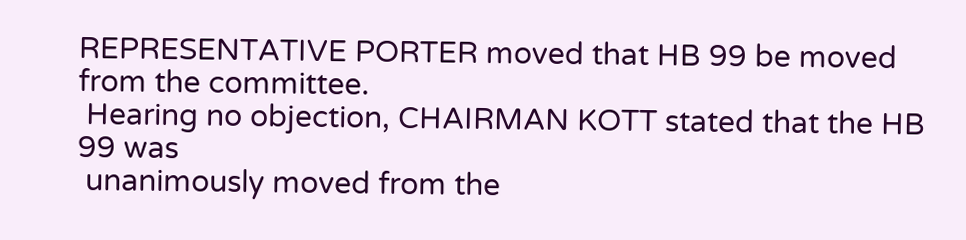REPRESENTATIVE PORTER moved that HB 99 be moved from the committee.
 Hearing no objection, CHAIRMAN KOTT stated that the HB 99 was
 unanimously moved from the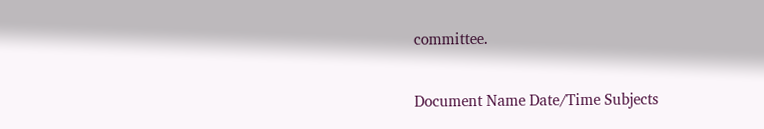committee.

Document Name Date/Time Subjects